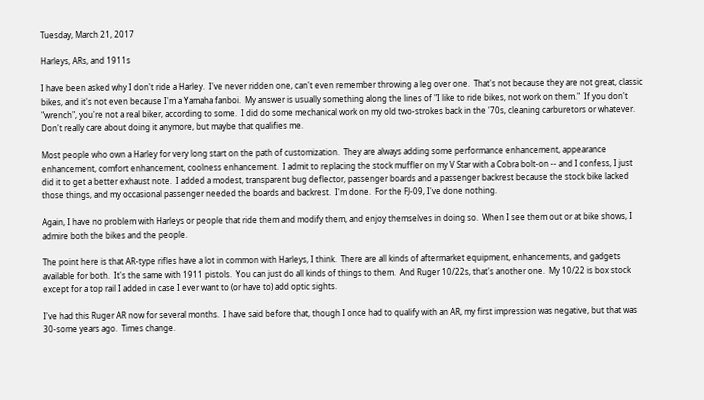Tuesday, March 21, 2017

Harleys, ARs, and 1911s

I have been asked why I don't ride a Harley.  I've never ridden one, can't even remember throwing a leg over one.  That's not because they are not great, classic bikes, and it's not even because I'm a Yamaha fanboi.  My answer is usually something along the lines of "I like to ride bikes, not work on them."  If you don't "wrench", you're not a real biker, according to some.  I did do some mechanical work on my old two-strokes back in the '70s, cleaning carburetors or whatever.  Don't really care about doing it anymore, but maybe that qualifies me.

Most people who own a Harley for very long start on the path of customization.  They are always adding some performance enhancement, appearance enhancement, comfort enhancement, coolness enhancement.  I admit to replacing the stock muffler on my V Star with a Cobra bolt-on -- and I confess, I just did it to get a better exhaust note.  I added a modest, transparent bug deflector, passenger boards and a passenger backrest because the stock bike lacked those things, and my occasional passenger needed the boards and backrest.  I'm done.  For the FJ-09, I've done nothing.

Again, I have no problem with Harleys or people that ride them and modify them, and enjoy themselves in doing so.  When I see them out or at bike shows, I admire both the bikes and the people.

The point here is that AR-type rifles have a lot in common with Harleys, I think.  There are all kinds of aftermarket equipment, enhancements, and gadgets available for both.  It's the same with 1911 pistols.  You can just do all kinds of things to them.  And Ruger 10/22s, that's another one.  My 10/22 is box stock except for a top rail I added in case I ever want to (or have to) add optic sights.

I've had this Ruger AR now for several months.  I have said before that, though I once had to qualify with an AR, my first impression was negative, but that was 30-some years ago.  Times change.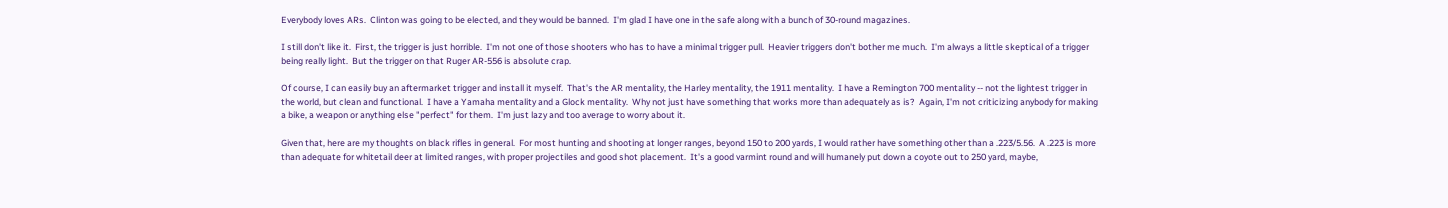Everybody loves ARs.  Clinton was going to be elected, and they would be banned.  I'm glad I have one in the safe along with a bunch of 30-round magazines.

I still don't like it.  First, the trigger is just horrible.  I'm not one of those shooters who has to have a minimal trigger pull.  Heavier triggers don't bother me much.  I'm always a little skeptical of a trigger being really light.  But the trigger on that Ruger AR-556 is absolute crap.

Of course, I can easily buy an aftermarket trigger and install it myself.  That's the AR mentality, the Harley mentality, the 1911 mentality.  I have a Remington 700 mentality -- not the lightest trigger in the world, but clean and functional.  I have a Yamaha mentality and a Glock mentality.  Why not just have something that works more than adequately as is?  Again, I'm not criticizing anybody for making a bike, a weapon or anything else "perfect" for them.  I'm just lazy and too average to worry about it.

Given that, here are my thoughts on black rifles in general.  For most hunting and shooting at longer ranges, beyond 150 to 200 yards, I would rather have something other than a .223/5.56.  A .223 is more than adequate for whitetail deer at limited ranges, with proper projectiles and good shot placement.  It's a good varmint round and will humanely put down a coyote out to 250 yard, maybe,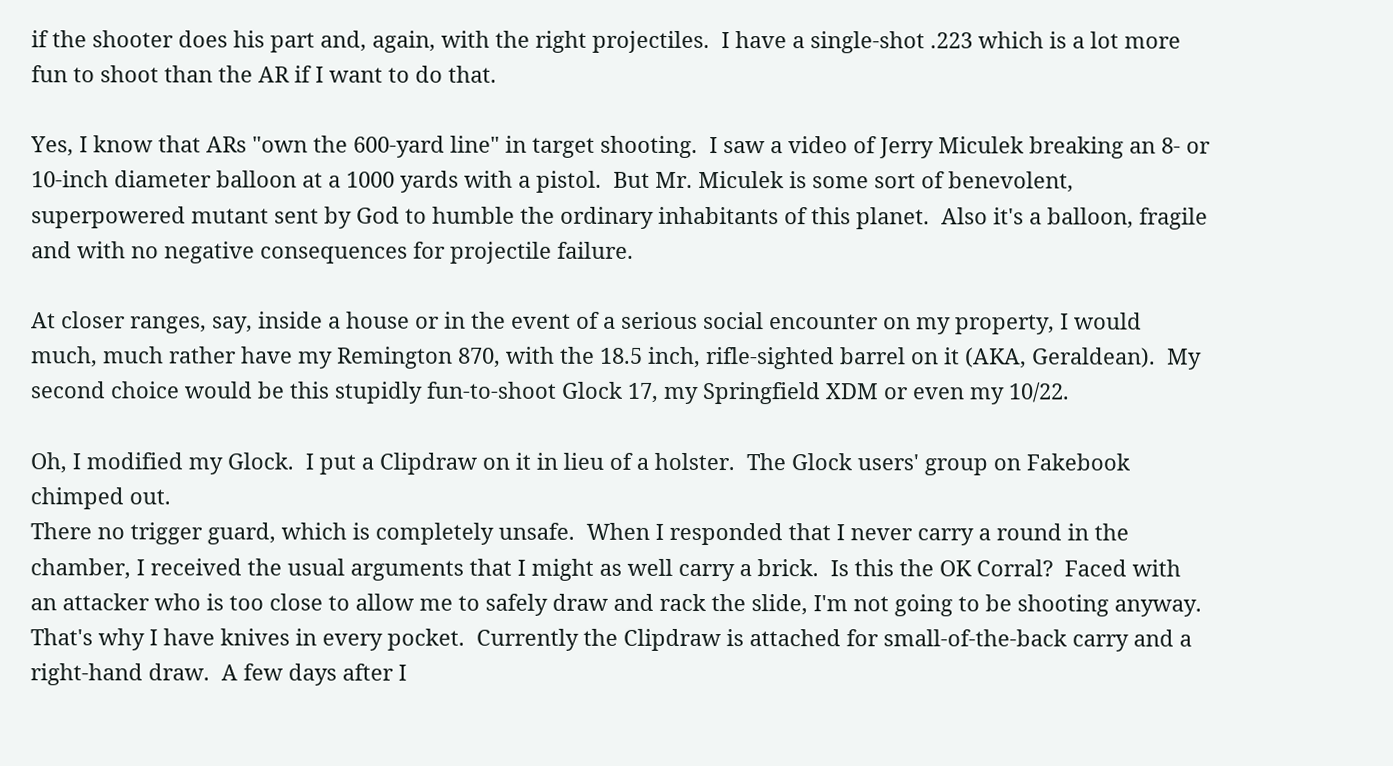if the shooter does his part and, again, with the right projectiles.  I have a single-shot .223 which is a lot more fun to shoot than the AR if I want to do that.

Yes, I know that ARs "own the 600-yard line" in target shooting.  I saw a video of Jerry Miculek breaking an 8- or 10-inch diameter balloon at a 1000 yards with a pistol.  But Mr. Miculek is some sort of benevolent, superpowered mutant sent by God to humble the ordinary inhabitants of this planet.  Also it's a balloon, fragile and with no negative consequences for projectile failure.

At closer ranges, say, inside a house or in the event of a serious social encounter on my property, I would much, much rather have my Remington 870, with the 18.5 inch, rifle-sighted barrel on it (AKA, Geraldean).  My second choice would be this stupidly fun-to-shoot Glock 17, my Springfield XDM or even my 10/22.

Oh, I modified my Glock.  I put a Clipdraw on it in lieu of a holster.  The Glock users' group on Fakebook chimped out.
There no trigger guard, which is completely unsafe.  When I responded that I never carry a round in the chamber, I received the usual arguments that I might as well carry a brick.  Is this the OK Corral?  Faced with an attacker who is too close to allow me to safely draw and rack the slide, I'm not going to be shooting anyway.  That's why I have knives in every pocket.  Currently the Clipdraw is attached for small-of-the-back carry and a right-hand draw.  A few days after I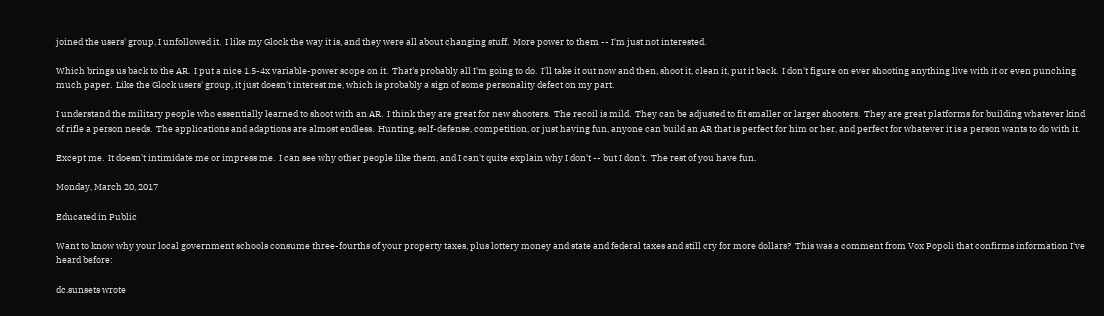joined the users' group, I unfollowed it.  I like my Glock the way it is, and they were all about changing stuff.  More power to them -- I'm just not interested.

Which brings us back to the AR.  I put a nice 1.5-4x variable-power scope on it.  That's probably all I'm going to do.  I'll take it out now and then, shoot it, clean it, put it back.  I don't figure on ever shooting anything live with it or even punching much paper.  Like the Glock users' group, it just doesn't interest me, which is probably a sign of some personality defect on my part.

I understand the military people who essentially learned to shoot with an AR.  I think they are great for new shooters.  The recoil is mild.  They can be adjusted to fit smaller or larger shooters.  They are great platforms for building whatever kind of rifle a person needs.  The applications and adaptions are almost endless.  Hunting, self-defense, competition, or just having fun, anyone can build an AR that is perfect for him or her, and perfect for whatever it is a person wants to do with it.

Except me.  It doesn't intimidate me or impress me.  I can see why other people like them, and I can't quite explain why I don't -- but I don't.  The rest of you have fun.

Monday, March 20, 2017

Educated in Public

Want to know why your local government schools consume three-fourths of your property taxes, plus lottery money and state and federal taxes and still cry for more dollars?  This was a comment from Vox Popoli that confirms information I've heard before:

dc.sunsets wrote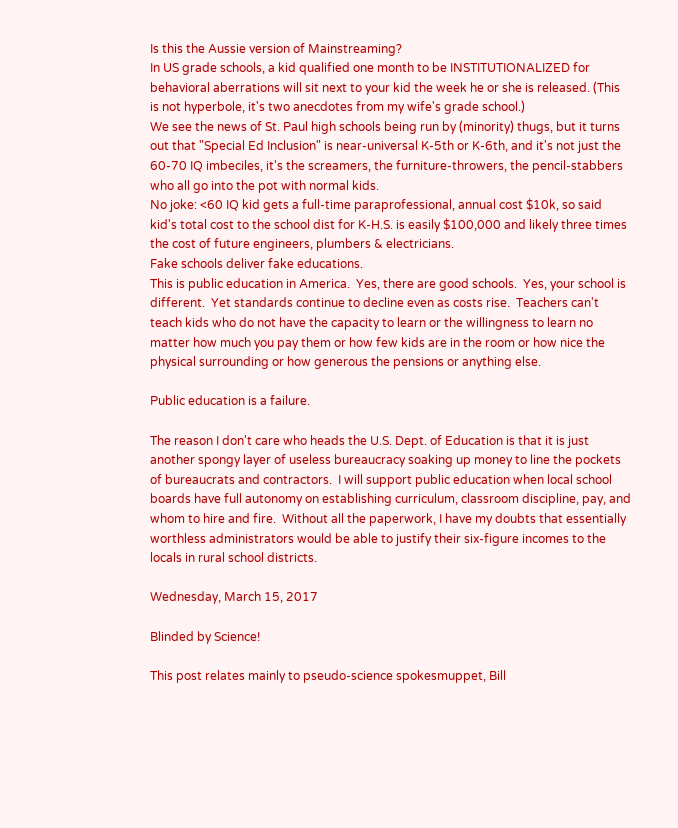Is this the Aussie version of Mainstreaming?
In US grade schools, a kid qualified one month to be INSTITUTIONALIZED for behavioral aberrations will sit next to your kid the week he or she is released. (This is not hyperbole, it's two anecdotes from my wife's grade school.)
We see the news of St. Paul high schools being run by (minority) thugs, but it turns out that "Special Ed Inclusion" is near-universal K-5th or K-6th, and it's not just the 60-70 IQ imbeciles, it's the screamers, the furniture-throwers, the pencil-stabbers who all go into the pot with normal kids.
No joke: <60 IQ kid gets a full-time paraprofessional, annual cost $10k, so said kid's total cost to the school dist for K-H.S. is easily $100,000 and likely three times the cost of future engineers, plumbers & electricians.
Fake schools deliver fake educations.
This is public education in America.  Yes, there are good schools.  Yes, your school is different.  Yet standards continue to decline even as costs rise.  Teachers can't teach kids who do not have the capacity to learn or the willingness to learn no matter how much you pay them or how few kids are in the room or how nice the physical surrounding or how generous the pensions or anything else.

Public education is a failure.

The reason I don't care who heads the U.S. Dept. of Education is that it is just another spongy layer of useless bureaucracy soaking up money to line the pockets of bureaucrats and contractors.  I will support public education when local school boards have full autonomy on establishing curriculum, classroom discipline, pay, and whom to hire and fire.  Without all the paperwork, I have my doubts that essentially worthless administrators would be able to justify their six-figure incomes to the locals in rural school districts.

Wednesday, March 15, 2017

Blinded by Science!

This post relates mainly to pseudo-science spokesmuppet, Bill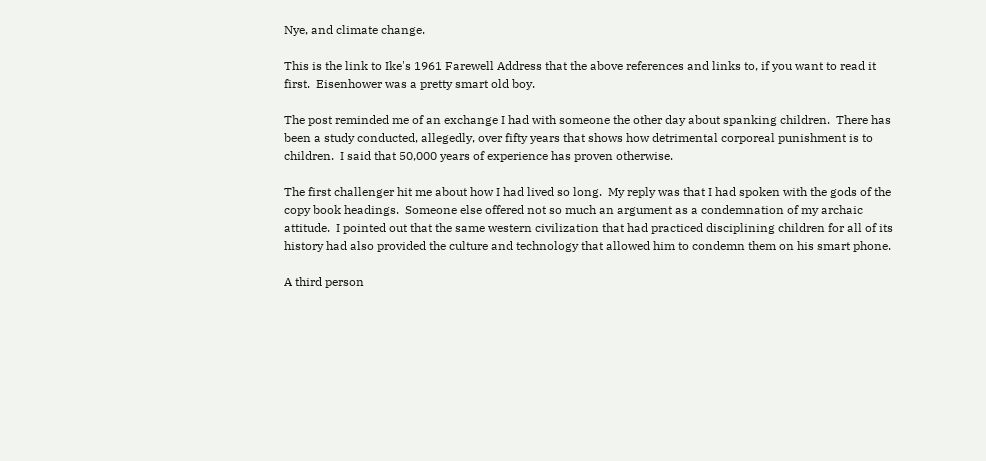Nye, and climate change.

This is the link to Ike's 1961 Farewell Address that the above references and links to, if you want to read it first.  Eisenhower was a pretty smart old boy.

The post reminded me of an exchange I had with someone the other day about spanking children.  There has been a study conducted, allegedly, over fifty years that shows how detrimental corporeal punishment is to children.  I said that 50,000 years of experience has proven otherwise.

The first challenger hit me about how I had lived so long.  My reply was that I had spoken with the gods of the copy book headings.  Someone else offered not so much an argument as a condemnation of my archaic attitude.  I pointed out that the same western civilization that had practiced disciplining children for all of its history had also provided the culture and technology that allowed him to condemn them on his smart phone.

A third person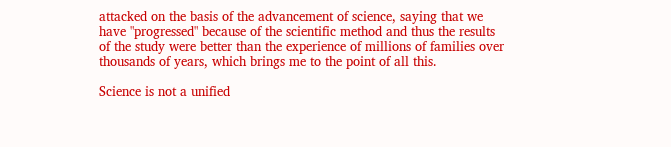attacked on the basis of the advancement of science, saying that we have "progressed" because of the scientific method and thus the results of the study were better than the experience of millions of families over thousands of years, which brings me to the point of all this.

Science is not a unified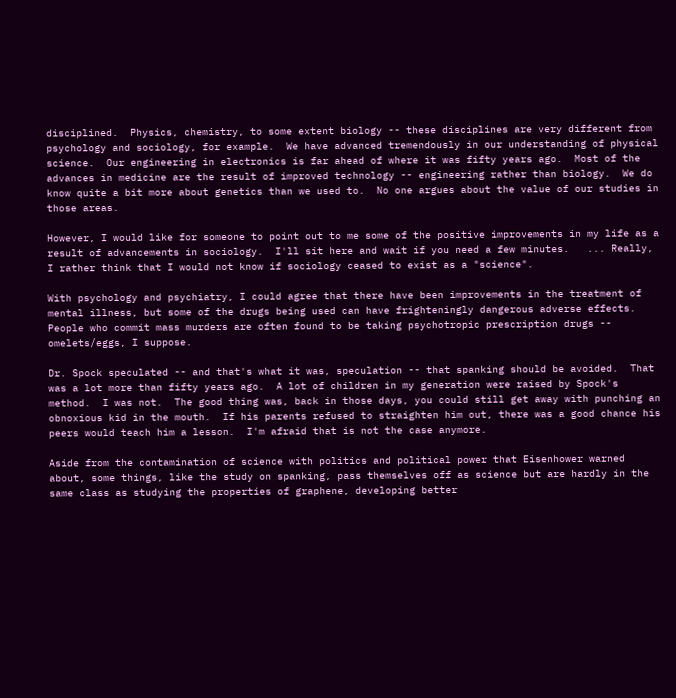disciplined.  Physics, chemistry, to some extent biology -- these disciplines are very different from psychology and sociology, for example.  We have advanced tremendously in our understanding of physical science.  Our engineering in electronics is far ahead of where it was fifty years ago.  Most of the advances in medicine are the result of improved technology -- engineering rather than biology.  We do know quite a bit more about genetics than we used to.  No one argues about the value of our studies in those areas.

However, I would like for someone to point out to me some of the positive improvements in my life as a result of advancements in sociology.  I'll sit here and wait if you need a few minutes.   ... Really, I rather think that I would not know if sociology ceased to exist as a "science".

With psychology and psychiatry, I could agree that there have been improvements in the treatment of mental illness, but some of the drugs being used can have frighteningly dangerous adverse effects.  People who commit mass murders are often found to be taking psychotropic prescription drugs -- omelets/eggs, I suppose.

Dr. Spock speculated -- and that's what it was, speculation -- that spanking should be avoided.  That was a lot more than fifty years ago.  A lot of children in my generation were raised by Spock's method.  I was not.  The good thing was, back in those days, you could still get away with punching an obnoxious kid in the mouth.  If his parents refused to straighten him out, there was a good chance his peers would teach him a lesson.  I'm afraid that is not the case anymore.

Aside from the contamination of science with politics and political power that Eisenhower warned about, some things, like the study on spanking, pass themselves off as science but are hardly in the same class as studying the properties of graphene, developing better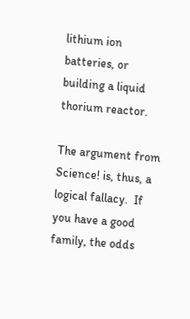lithium ion batteries, or building a liquid thorium reactor.

The argument from Science! is, thus, a logical fallacy.  If you have a good family, the odds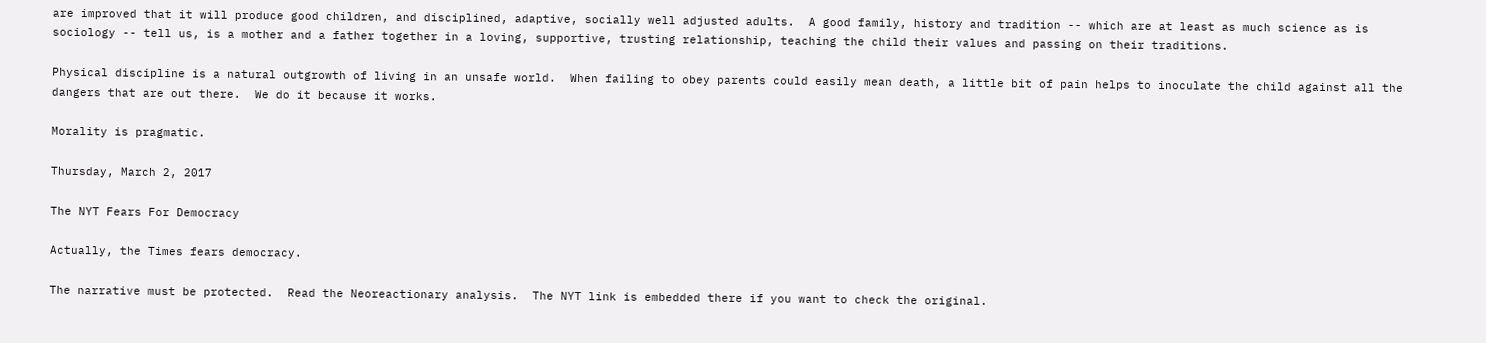are improved that it will produce good children, and disciplined, adaptive, socially well adjusted adults.  A good family, history and tradition -- which are at least as much science as is sociology -- tell us, is a mother and a father together in a loving, supportive, trusting relationship, teaching the child their values and passing on their traditions.

Physical discipline is a natural outgrowth of living in an unsafe world.  When failing to obey parents could easily mean death, a little bit of pain helps to inoculate the child against all the dangers that are out there.  We do it because it works.

Morality is pragmatic.

Thursday, March 2, 2017

The NYT Fears For Democracy

Actually, the Times fears democracy.

The narrative must be protected.  Read the Neoreactionary analysis.  The NYT link is embedded there if you want to check the original.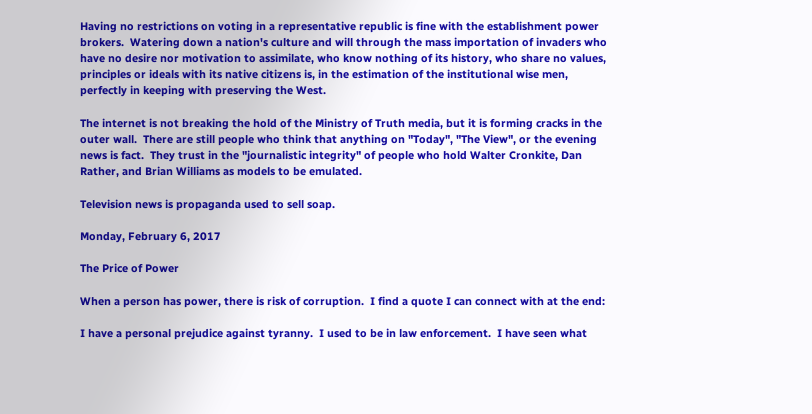Having no restrictions on voting in a representative republic is fine with the establishment power brokers.  Watering down a nation's culture and will through the mass importation of invaders who have no desire nor motivation to assimilate, who know nothing of its history, who share no values, principles or ideals with its native citizens is, in the estimation of the institutional wise men, perfectly in keeping with preserving the West.

The internet is not breaking the hold of the Ministry of Truth media, but it is forming cracks in the outer wall.  There are still people who think that anything on "Today", "The View", or the evening news is fact.  They trust in the "journalistic integrity" of people who hold Walter Cronkite, Dan Rather, and Brian Williams as models to be emulated.

Television news is propaganda used to sell soap.

Monday, February 6, 2017

The Price of Power

When a person has power, there is risk of corruption.  I find a quote I can connect with at the end:

I have a personal prejudice against tyranny.  I used to be in law enforcement.  I have seen what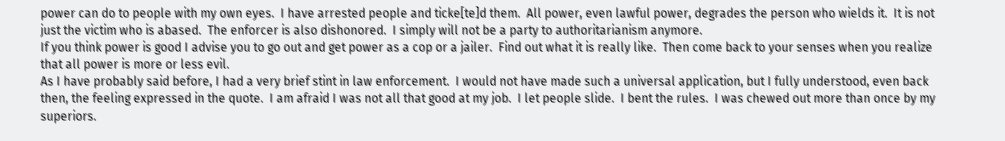power can do to people with my own eyes.  I have arrested people and ticke[te]d them.  All power, even lawful power, degrades the person who wields it.  It is not just the victim who is abased.  The enforcer is also dishonored.  I simply will not be a party to authoritarianism anymore.
If you think power is good I advise you to go out and get power as a cop or a jailer.  Find out what it is really like.  Then come back to your senses when you realize that all power is more or less evil.
As I have probably said before, I had a very brief stint in law enforcement.  I would not have made such a universal application, but I fully understood, even back then, the feeling expressed in the quote.  I am afraid I was not all that good at my job.  I let people slide.  I bent the rules.  I was chewed out more than once by my superiors.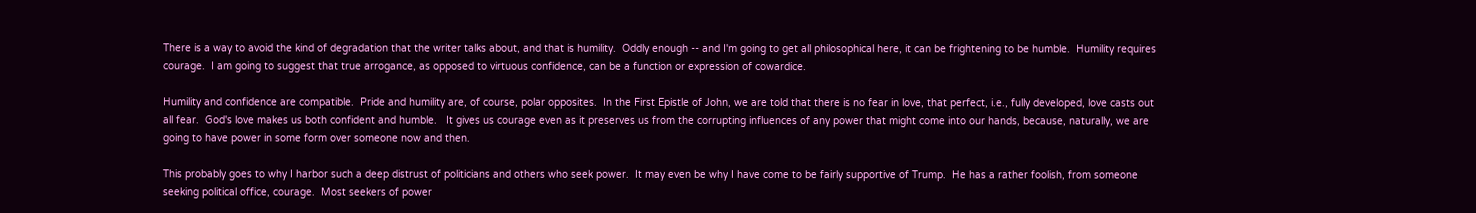There is a way to avoid the kind of degradation that the writer talks about, and that is humility.  Oddly enough -- and I'm going to get all philosophical here, it can be frightening to be humble.  Humility requires courage.  I am going to suggest that true arrogance, as opposed to virtuous confidence, can be a function or expression of cowardice.

Humility and confidence are compatible.  Pride and humility are, of course, polar opposites.  In the First Epistle of John, we are told that there is no fear in love, that perfect, i.e., fully developed, love casts out all fear.  God's love makes us both confident and humble.   It gives us courage even as it preserves us from the corrupting influences of any power that might come into our hands, because, naturally, we are going to have power in some form over someone now and then.

This probably goes to why I harbor such a deep distrust of politicians and others who seek power.  It may even be why I have come to be fairly supportive of Trump.  He has a rather foolish, from someone seeking political office, courage.  Most seekers of power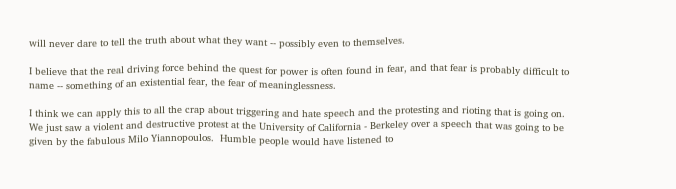will never dare to tell the truth about what they want -- possibly even to themselves.

I believe that the real driving force behind the quest for power is often found in fear, and that fear is probably difficult to name -- something of an existential fear, the fear of meaninglessness.

I think we can apply this to all the crap about triggering and hate speech and the protesting and rioting that is going on.  We just saw a violent and destructive protest at the University of California - Berkeley over a speech that was going to be given by the fabulous Milo Yiannopoulos.  Humble people would have listened to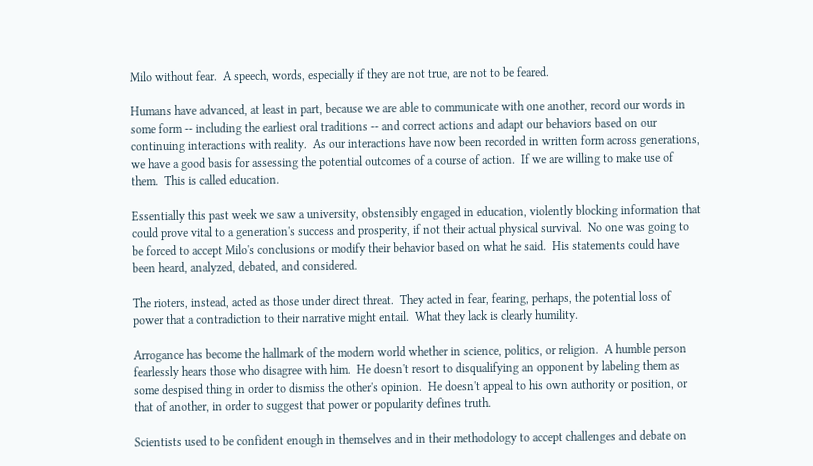Milo without fear.  A speech, words, especially if they are not true, are not to be feared.

Humans have advanced, at least in part, because we are able to communicate with one another, record our words in some form -- including the earliest oral traditions -- and correct actions and adapt our behaviors based on our continuing interactions with reality.  As our interactions have now been recorded in written form across generations, we have a good basis for assessing the potential outcomes of a course of action.  If we are willing to make use of them.  This is called education.

Essentially this past week we saw a university, obstensibly engaged in education, violently blocking information that could prove vital to a generation's success and prosperity, if not their actual physical survival.  No one was going to be forced to accept Milo's conclusions or modify their behavior based on what he said.  His statements could have been heard, analyzed, debated, and considered.

The rioters, instead, acted as those under direct threat.  They acted in fear, fearing, perhaps, the potential loss of power that a contradiction to their narrative might entail.  What they lack is clearly humility.

Arrogance has become the hallmark of the modern world whether in science, politics, or religion.  A humble person fearlessly hears those who disagree with him.  He doesn't resort to disqualifying an opponent by labeling them as some despised thing in order to dismiss the other's opinion.  He doesn't appeal to his own authority or position, or that of another, in order to suggest that power or popularity defines truth.

Scientists used to be confident enough in themselves and in their methodology to accept challenges and debate on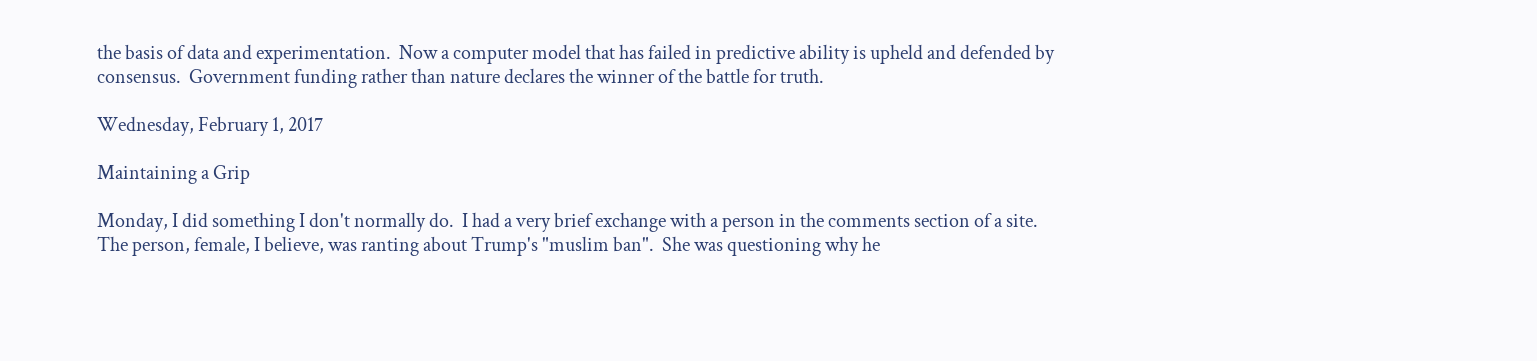the basis of data and experimentation.  Now a computer model that has failed in predictive ability is upheld and defended by consensus.  Government funding rather than nature declares the winner of the battle for truth.

Wednesday, February 1, 2017

Maintaining a Grip

Monday, I did something I don't normally do.  I had a very brief exchange with a person in the comments section of a site.  The person, female, I believe, was ranting about Trump's "muslim ban".  She was questioning why he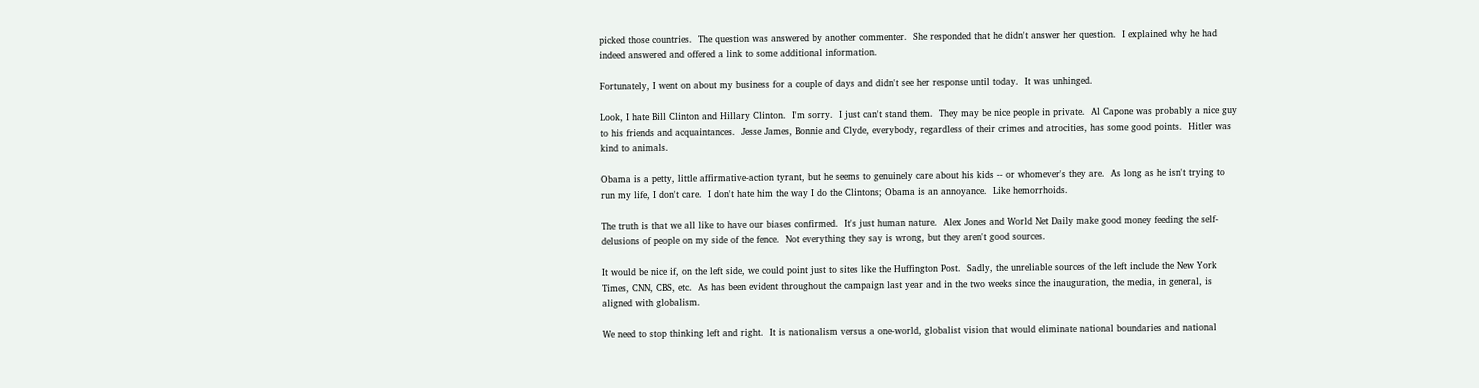picked those countries.  The question was answered by another commenter.  She responded that he didn't answer her question.  I explained why he had indeed answered and offered a link to some additional information.

Fortunately, I went on about my business for a couple of days and didn't see her response until today.  It was unhinged.

Look, I hate Bill Clinton and Hillary Clinton.  I'm sorry.  I just can't stand them.  They may be nice people in private.  Al Capone was probably a nice guy to his friends and acquaintances.  Jesse James, Bonnie and Clyde, everybody, regardless of their crimes and atrocities, has some good points.  Hitler was kind to animals.

Obama is a petty, little affirmative-action tyrant, but he seems to genuinely care about his kids -- or whomever's they are.  As long as he isn't trying to run my life, I don't care.  I don't hate him the way I do the Clintons; Obama is an annoyance.  Like hemorrhoids.

The truth is that we all like to have our biases confirmed.  It's just human nature.  Alex Jones and World Net Daily make good money feeding the self-delusions of people on my side of the fence.  Not everything they say is wrong, but they aren't good sources.

It would be nice if, on the left side, we could point just to sites like the Huffington Post.  Sadly, the unreliable sources of the left include the New York Times, CNN, CBS, etc.  As has been evident throughout the campaign last year and in the two weeks since the inauguration, the media, in general, is aligned with globalism.

We need to stop thinking left and right.  It is nationalism versus a one-world, globalist vision that would eliminate national boundaries and national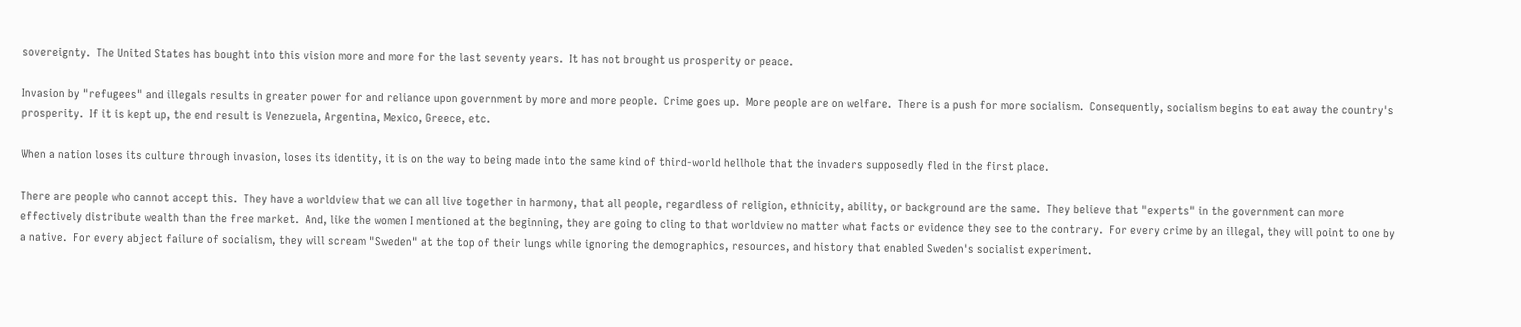sovereignty.  The United States has bought into this vision more and more for the last seventy years.  It has not brought us prosperity or peace.

Invasion by "refugees" and illegals results in greater power for and reliance upon government by more and more people.  Crime goes up.  More people are on welfare.  There is a push for more socialism.  Consequently, socialism begins to eat away the country's prosperity.  If it is kept up, the end result is Venezuela, Argentina, Mexico, Greece, etc.

When a nation loses its culture through invasion, loses its identity, it is on the way to being made into the same kind of third-world hellhole that the invaders supposedly fled in the first place.

There are people who cannot accept this.  They have a worldview that we can all live together in harmony, that all people, regardless of religion, ethnicity, ability, or background are the same.  They believe that "experts" in the government can more effectively distribute wealth than the free market.  And, like the women I mentioned at the beginning, they are going to cling to that worldview no matter what facts or evidence they see to the contrary.  For every crime by an illegal, they will point to one by a native.  For every abject failure of socialism, they will scream "Sweden" at the top of their lungs while ignoring the demographics, resources, and history that enabled Sweden's socialist experiment.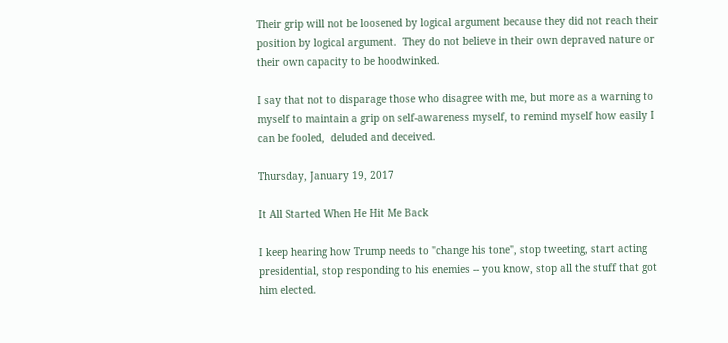Their grip will not be loosened by logical argument because they did not reach their position by logical argument.  They do not believe in their own depraved nature or their own capacity to be hoodwinked.

I say that not to disparage those who disagree with me, but more as a warning to myself to maintain a grip on self-awareness myself, to remind myself how easily I can be fooled,  deluded and deceived.

Thursday, January 19, 2017

It All Started When He Hit Me Back

I keep hearing how Trump needs to "change his tone", stop tweeting, start acting presidential, stop responding to his enemies -- you know, stop all the stuff that got him elected.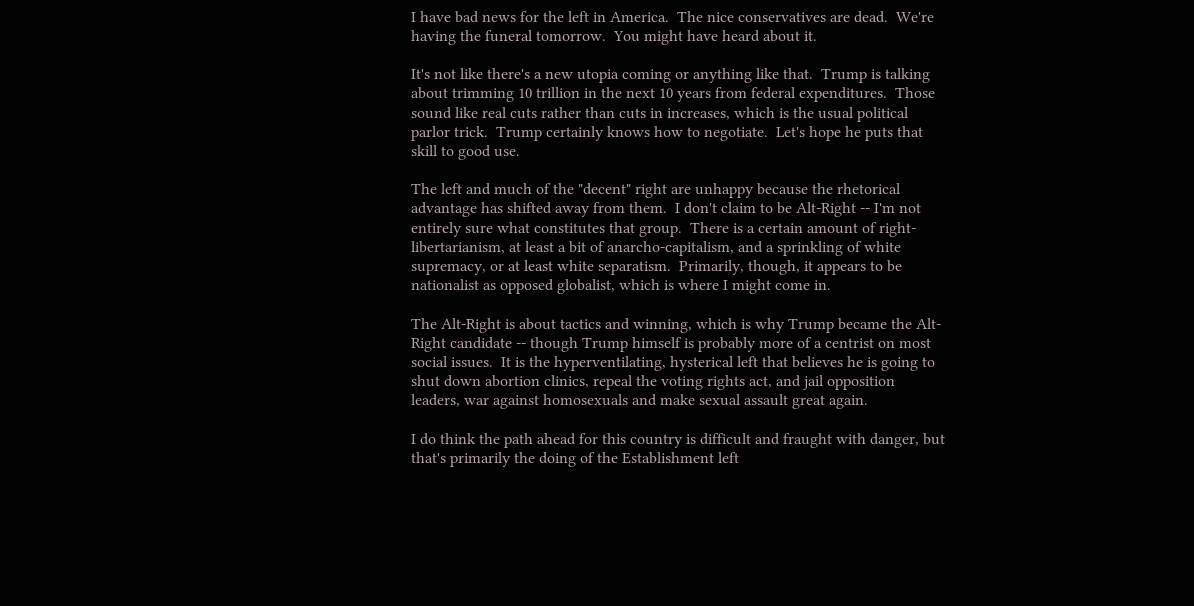I have bad news for the left in America.  The nice conservatives are dead.  We're having the funeral tomorrow.  You might have heard about it.

It's not like there's a new utopia coming or anything like that.  Trump is talking about trimming 10 trillion in the next 10 years from federal expenditures.  Those sound like real cuts rather than cuts in increases, which is the usual political parlor trick.  Trump certainly knows how to negotiate.  Let's hope he puts that skill to good use.

The left and much of the "decent" right are unhappy because the rhetorical advantage has shifted away from them.  I don't claim to be Alt-Right -- I'm not entirely sure what constitutes that group.  There is a certain amount of right-libertarianism, at least a bit of anarcho-capitalism, and a sprinkling of white supremacy, or at least white separatism.  Primarily, though, it appears to be nationalist as opposed globalist, which is where I might come in.

The Alt-Right is about tactics and winning, which is why Trump became the Alt-Right candidate -- though Trump himself is probably more of a centrist on most social issues.  It is the hyperventilating, hysterical left that believes he is going to shut down abortion clinics, repeal the voting rights act, and jail opposition leaders, war against homosexuals and make sexual assault great again.

I do think the path ahead for this country is difficult and fraught with danger, but that's primarily the doing of the Establishment left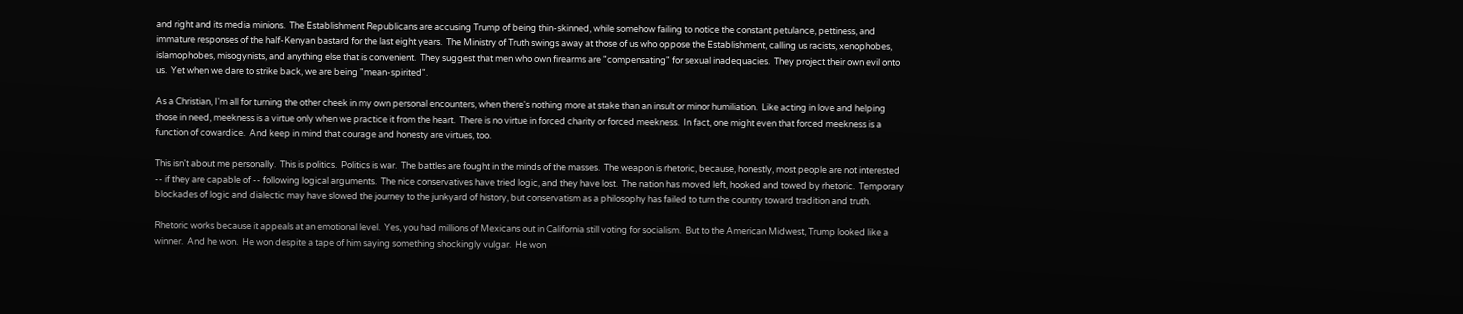and right and its media minions.  The Establishment Republicans are accusing Trump of being thin-skinned, while somehow failing to notice the constant petulance, pettiness, and immature responses of the half-Kenyan bastard for the last eight years.  The Ministry of Truth swings away at those of us who oppose the Establishment, calling us racists, xenophobes, islamophobes, misogynists, and anything else that is convenient.  They suggest that men who own firearms are "compensating" for sexual inadequacies.  They project their own evil onto us.  Yet when we dare to strike back, we are being "mean-spirited".

As a Christian, I'm all for turning the other cheek in my own personal encounters, when there's nothing more at stake than an insult or minor humiliation.  Like acting in love and helping those in need, meekness is a virtue only when we practice it from the heart.  There is no virtue in forced charity or forced meekness.  In fact, one might even that forced meekness is a function of cowardice.  And keep in mind that courage and honesty are virtues, too.

This isn't about me personally.  This is politics.  Politics is war.  The battles are fought in the minds of the masses.  The weapon is rhetoric, because, honestly, most people are not interested -- if they are capable of -- following logical arguments.  The nice conservatives have tried logic, and they have lost.  The nation has moved left, hooked and towed by rhetoric.  Temporary blockades of logic and dialectic may have slowed the journey to the junkyard of history, but conservatism as a philosophy has failed to turn the country toward tradition and truth.

Rhetoric works because it appeals at an emotional level.  Yes, you had millions of Mexicans out in California still voting for socialism.  But to the American Midwest, Trump looked like a winner.  And he won.  He won despite a tape of him saying something shockingly vulgar.  He won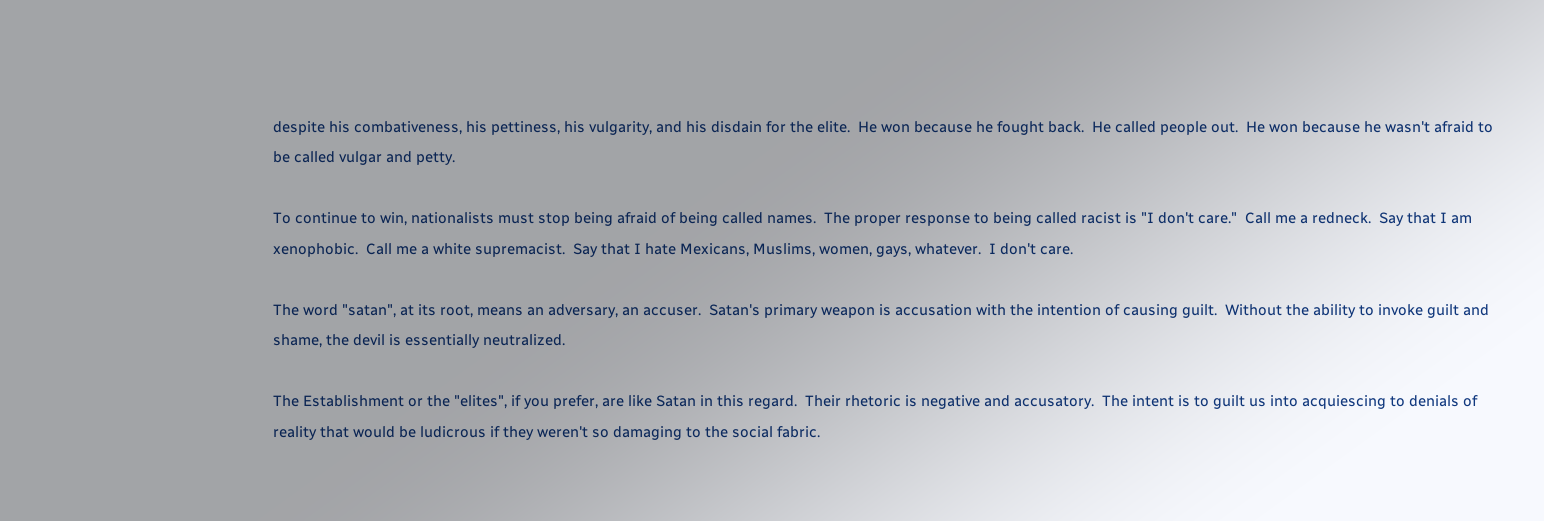despite his combativeness, his pettiness, his vulgarity, and his disdain for the elite.  He won because he fought back.  He called people out.  He won because he wasn't afraid to be called vulgar and petty.

To continue to win, nationalists must stop being afraid of being called names.  The proper response to being called racist is "I don't care."  Call me a redneck.  Say that I am xenophobic.  Call me a white supremacist.  Say that I hate Mexicans, Muslims, women, gays, whatever.  I don't care.

The word "satan", at its root, means an adversary, an accuser.  Satan's primary weapon is accusation with the intention of causing guilt.  Without the ability to invoke guilt and shame, the devil is essentially neutralized.

The Establishment or the "elites", if you prefer, are like Satan in this regard.  Their rhetoric is negative and accusatory.  The intent is to guilt us into acquiescing to denials of reality that would be ludicrous if they weren't so damaging to the social fabric.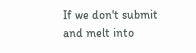If we don't submit and melt into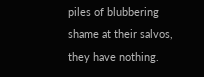piles of blubbering shame at their salvos, they have nothing.